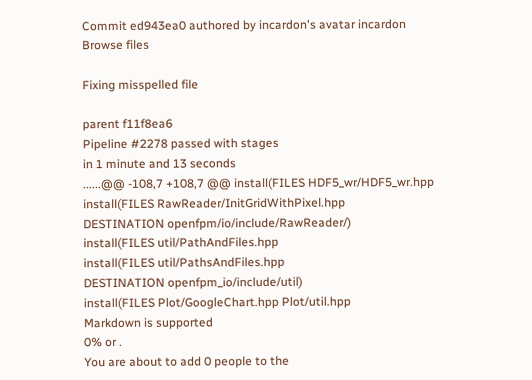Commit ed943ea0 authored by incardon's avatar incardon
Browse files

Fixing misspelled file

parent f11f8ea6
Pipeline #2278 passed with stages
in 1 minute and 13 seconds
......@@ -108,7 +108,7 @@ install(FILES HDF5_wr/HDF5_wr.hpp
install(FILES RawReader/InitGridWithPixel.hpp
DESTINATION openfpm/io/include/RawReader/)
install(FILES util/PathAndFiles.hpp
install(FILES util/PathsAndFiles.hpp
DESTINATION openfpm_io/include/util)
install(FILES Plot/GoogleChart.hpp Plot/util.hpp
Markdown is supported
0% or .
You are about to add 0 people to the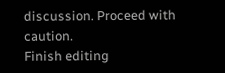discussion. Proceed with caution.
Finish editing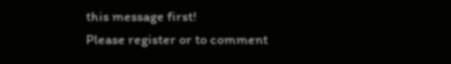this message first!
Please register or to comment